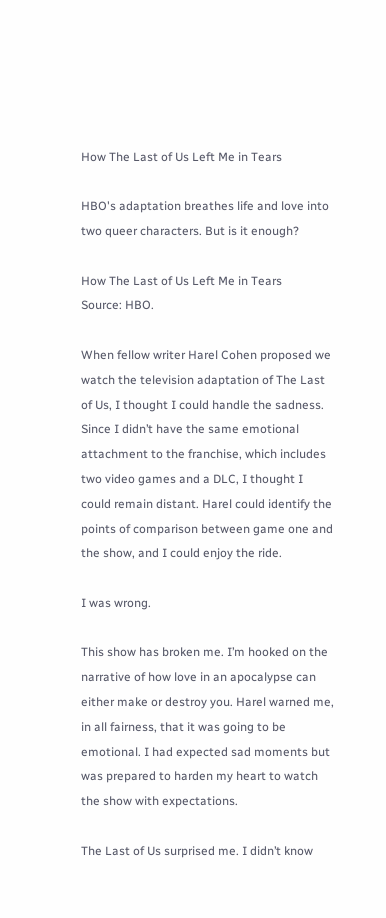How The Last of Us Left Me in Tears

HBO's adaptation breathes life and love into two queer characters. But is it enough?

How The Last of Us Left Me in Tears
Source: HBO.

When fellow writer Harel Cohen proposed we watch the television adaptation of The Last of Us, I thought I could handle the sadness. Since I didn’t have the same emotional attachment to the franchise, which includes two video games and a DLC, I thought I could remain distant. Harel could identify the points of comparison between game one and the show, and I could enjoy the ride.

I was wrong.

This show has broken me. I’m hooked on the narrative of how love in an apocalypse can either make or destroy you. Harel warned me, in all fairness, that it was going to be emotional. I had expected sad moments but was prepared to harden my heart to watch the show with expectations.

The Last of Us surprised me. I didn’t know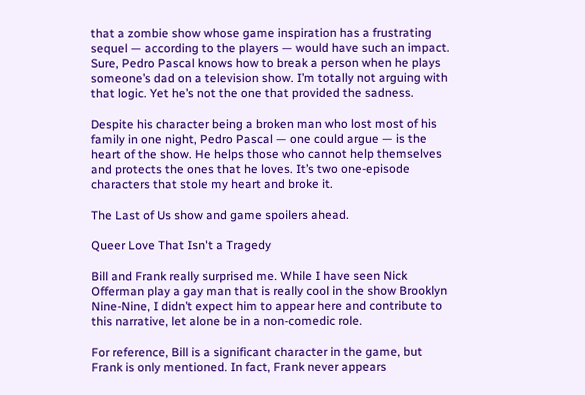that a zombie show whose game inspiration has a frustrating sequel — according to the players — would have such an impact. Sure, Pedro Pascal knows how to break a person when he plays someone’s dad on a television show. I’m totally not arguing with that logic. Yet he’s not the one that provided the sadness.

Despite his character being a broken man who lost most of his family in one night, Pedro Pascal — one could argue — is the heart of the show. He helps those who cannot help themselves and protects the ones that he loves. It’s two one-episode characters that stole my heart and broke it.

The Last of Us show and game spoilers ahead.

Queer Love That Isn't a Tragedy

Bill and Frank really surprised me. While I have seen Nick Offerman play a gay man that is really cool in the show Brooklyn Nine-Nine, I didn’t expect him to appear here and contribute to this narrative, let alone be in a non-comedic role.

For reference, Bill is a significant character in the game, but Frank is only mentioned. In fact, Frank never appears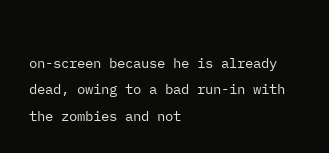on-screen because he is already dead, owing to a bad run-in with the zombies and not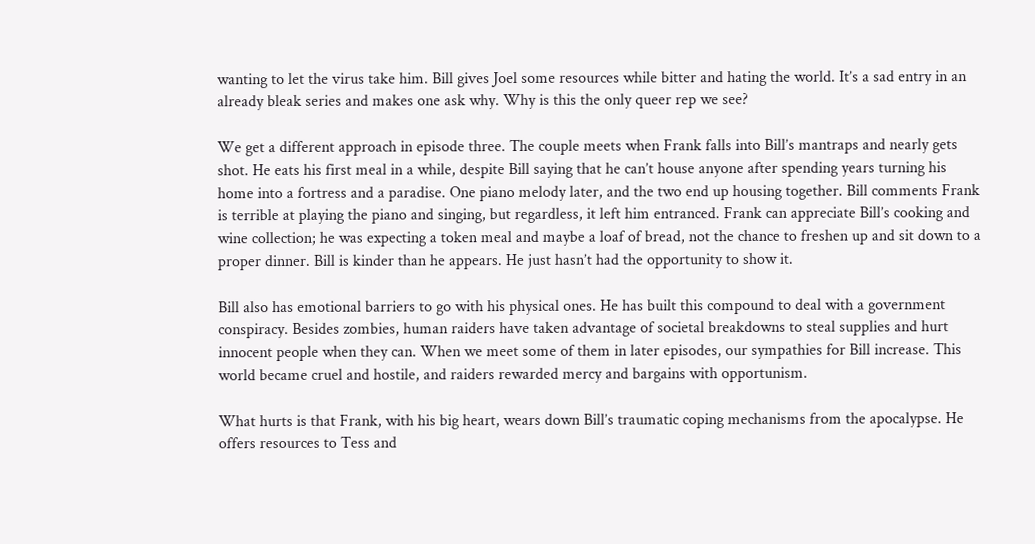wanting to let the virus take him. Bill gives Joel some resources while bitter and hating the world. It’s a sad entry in an already bleak series and makes one ask why. Why is this the only queer rep we see?

We get a different approach in episode three. The couple meets when Frank falls into Bill’s mantraps and nearly gets shot. He eats his first meal in a while, despite Bill saying that he can’t house anyone after spending years turning his home into a fortress and a paradise. One piano melody later, and the two end up housing together. Bill comments Frank is terrible at playing the piano and singing, but regardless, it left him entranced. Frank can appreciate Bill’s cooking and wine collection; he was expecting a token meal and maybe a loaf of bread, not the chance to freshen up and sit down to a proper dinner. Bill is kinder than he appears. He just hasn’t had the opportunity to show it.

Bill also has emotional barriers to go with his physical ones. He has built this compound to deal with a government conspiracy. Besides zombies, human raiders have taken advantage of societal breakdowns to steal supplies and hurt innocent people when they can. When we meet some of them in later episodes, our sympathies for Bill increase. This world became cruel and hostile, and raiders rewarded mercy and bargains with opportunism.

What hurts is that Frank, with his big heart, wears down Bill’s traumatic coping mechanisms from the apocalypse. He offers resources to Tess and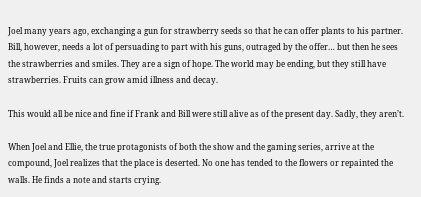Joel many years ago, exchanging a gun for strawberry seeds so that he can offer plants to his partner. Bill, however, needs a lot of persuading to part with his guns, outraged by the offer… but then he sees the strawberries and smiles. They are a sign of hope. The world may be ending, but they still have strawberries. Fruits can grow amid illness and decay.

This would all be nice and fine if Frank and Bill were still alive as of the present day. Sadly, they aren’t.

When Joel and Ellie, the true protagonists of both the show and the gaming series, arrive at the compound, Joel realizes that the place is deserted. No one has tended to the flowers or repainted the walls. He finds a note and starts crying.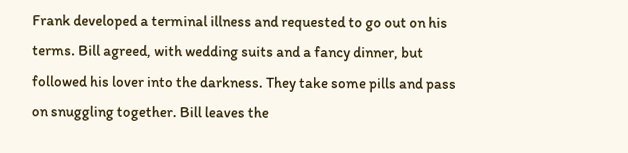Frank developed a terminal illness and requested to go out on his terms. Bill agreed, with wedding suits and a fancy dinner, but followed his lover into the darkness. They take some pills and pass on snuggling together. Bill leaves the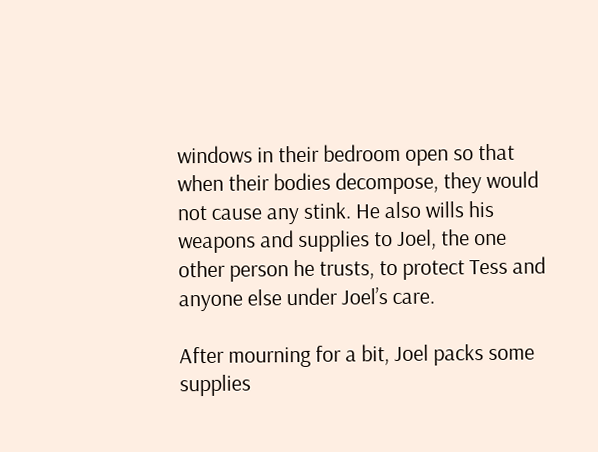windows in their bedroom open so that when their bodies decompose, they would not cause any stink. He also wills his weapons and supplies to Joel, the one other person he trusts, to protect Tess and anyone else under Joel’s care.

After mourning for a bit, Joel packs some supplies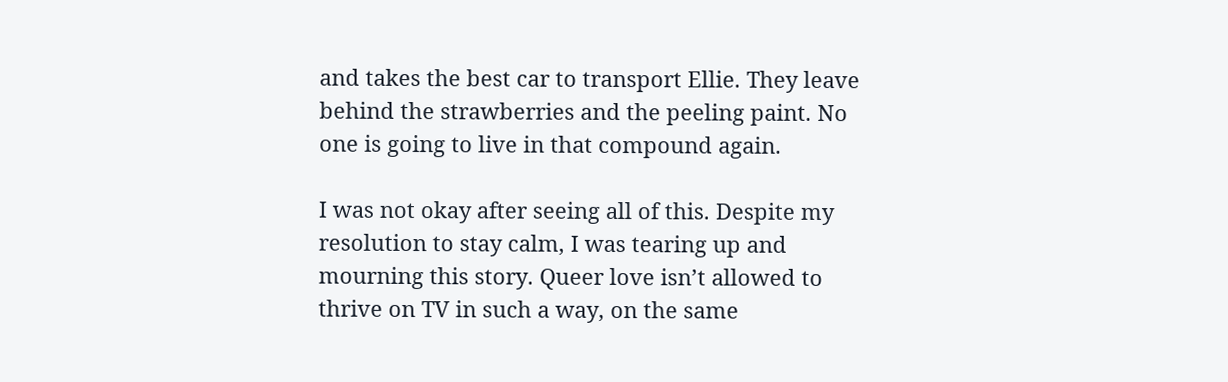and takes the best car to transport Ellie. They leave behind the strawberries and the peeling paint. No one is going to live in that compound again.

I was not okay after seeing all of this. Despite my resolution to stay calm, I was tearing up and mourning this story. Queer love isn’t allowed to thrive on TV in such a way, on the same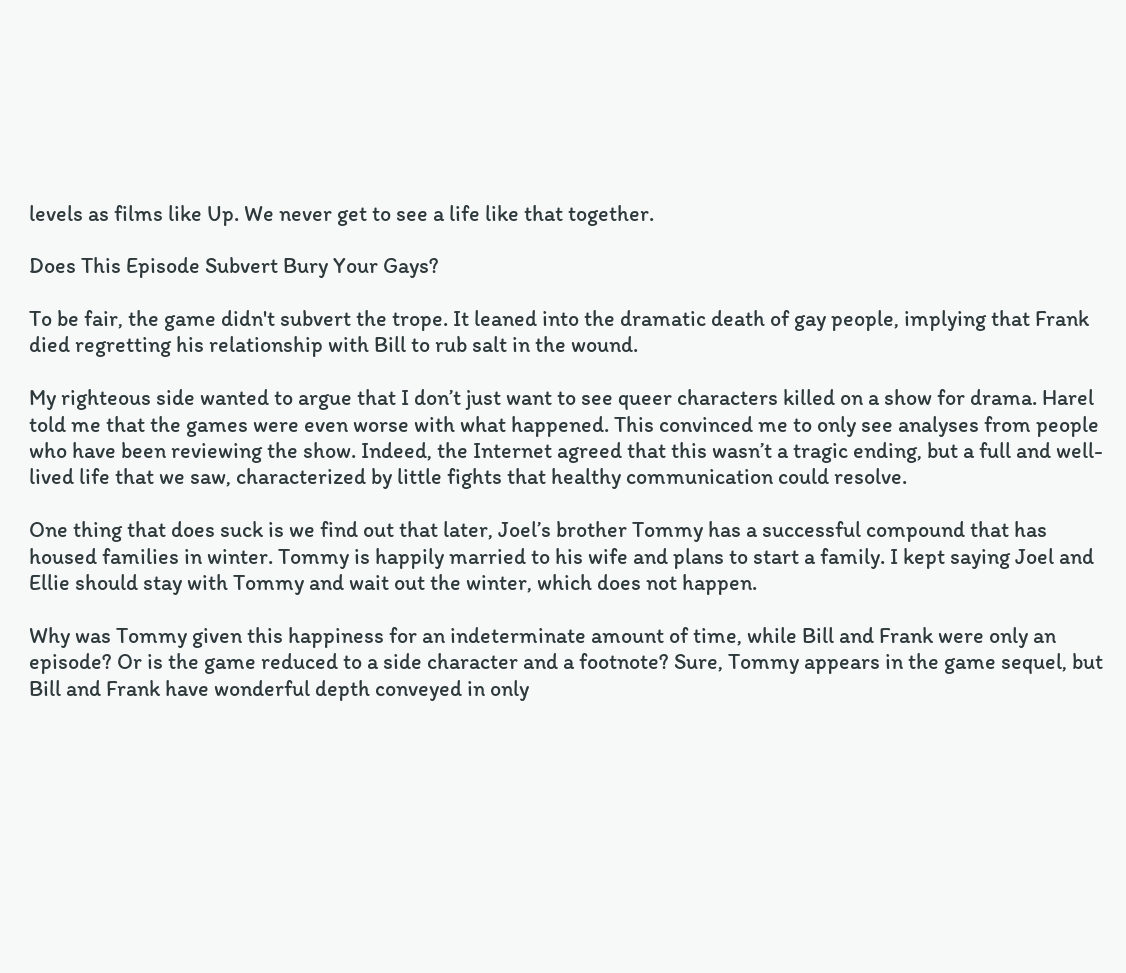levels as films like Up. We never get to see a life like that together.

Does This Episode Subvert Bury Your Gays?

To be fair, the game didn't subvert the trope. It leaned into the dramatic death of gay people, implying that Frank died regretting his relationship with Bill to rub salt in the wound.

My righteous side wanted to argue that I don’t just want to see queer characters killed on a show for drama. Harel told me that the games were even worse with what happened. This convinced me to only see analyses from people who have been reviewing the show. Indeed, the Internet agreed that this wasn’t a tragic ending, but a full and well-lived life that we saw, characterized by little fights that healthy communication could resolve.

One thing that does suck is we find out that later, Joel’s brother Tommy has a successful compound that has housed families in winter. Tommy is happily married to his wife and plans to start a family. I kept saying Joel and Ellie should stay with Tommy and wait out the winter, which does not happen.

Why was Tommy given this happiness for an indeterminate amount of time, while Bill and Frank were only an episode? Or is the game reduced to a side character and a footnote? Sure, Tommy appears in the game sequel, but Bill and Frank have wonderful depth conveyed in only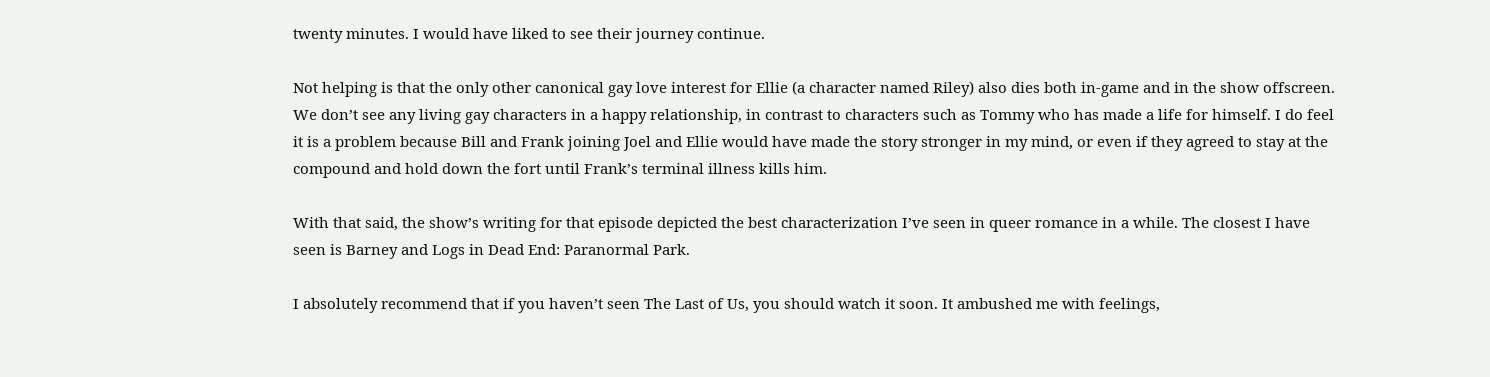twenty minutes. I would have liked to see their journey continue.

Not helping is that the only other canonical gay love interest for Ellie (a character named Riley) also dies both in-game and in the show offscreen. We don’t see any living gay characters in a happy relationship, in contrast to characters such as Tommy who has made a life for himself. I do feel it is a problem because Bill and Frank joining Joel and Ellie would have made the story stronger in my mind, or even if they agreed to stay at the compound and hold down the fort until Frank’s terminal illness kills him.

With that said, the show’s writing for that episode depicted the best characterization I’ve seen in queer romance in a while. The closest I have seen is Barney and Logs in Dead End: Paranormal Park.

I absolutely recommend that if you haven’t seen The Last of Us, you should watch it soon. It ambushed me with feelings,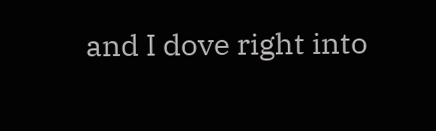and I dove right into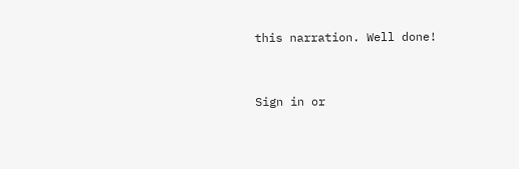this narration. Well done!


Sign in or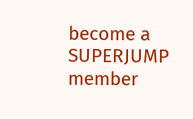become a SUPERJUMP member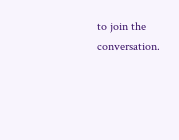to join the conversation.